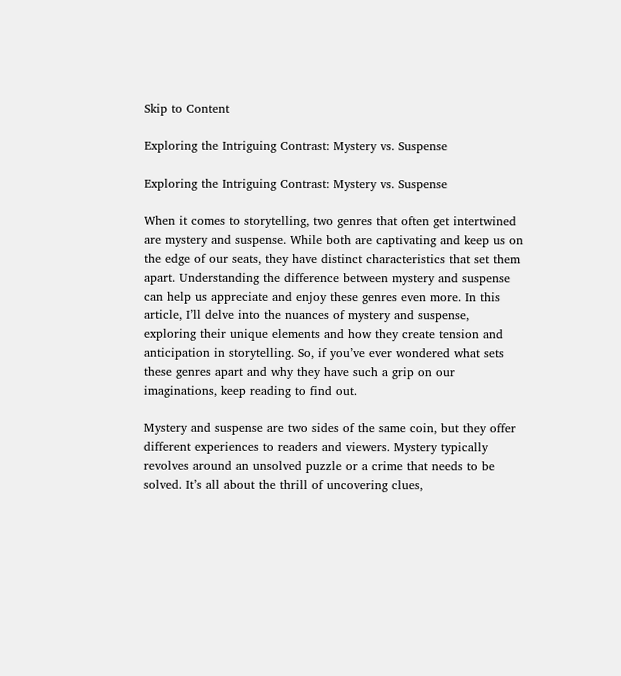Skip to Content

Exploring the Intriguing Contrast: Mystery vs. Suspense

Exploring the Intriguing Contrast: Mystery vs. Suspense

When it comes to storytelling, two genres that often get intertwined are mystery and suspense. While both are captivating and keep us on the edge of our seats, they have distinct characteristics that set them apart. Understanding the difference between mystery and suspense can help us appreciate and enjoy these genres even more. In this article, I’ll delve into the nuances of mystery and suspense, exploring their unique elements and how they create tension and anticipation in storytelling. So, if you’ve ever wondered what sets these genres apart and why they have such a grip on our imaginations, keep reading to find out.

Mystery and suspense are two sides of the same coin, but they offer different experiences to readers and viewers. Mystery typically revolves around an unsolved puzzle or a crime that needs to be solved. It’s all about the thrill of uncovering clues,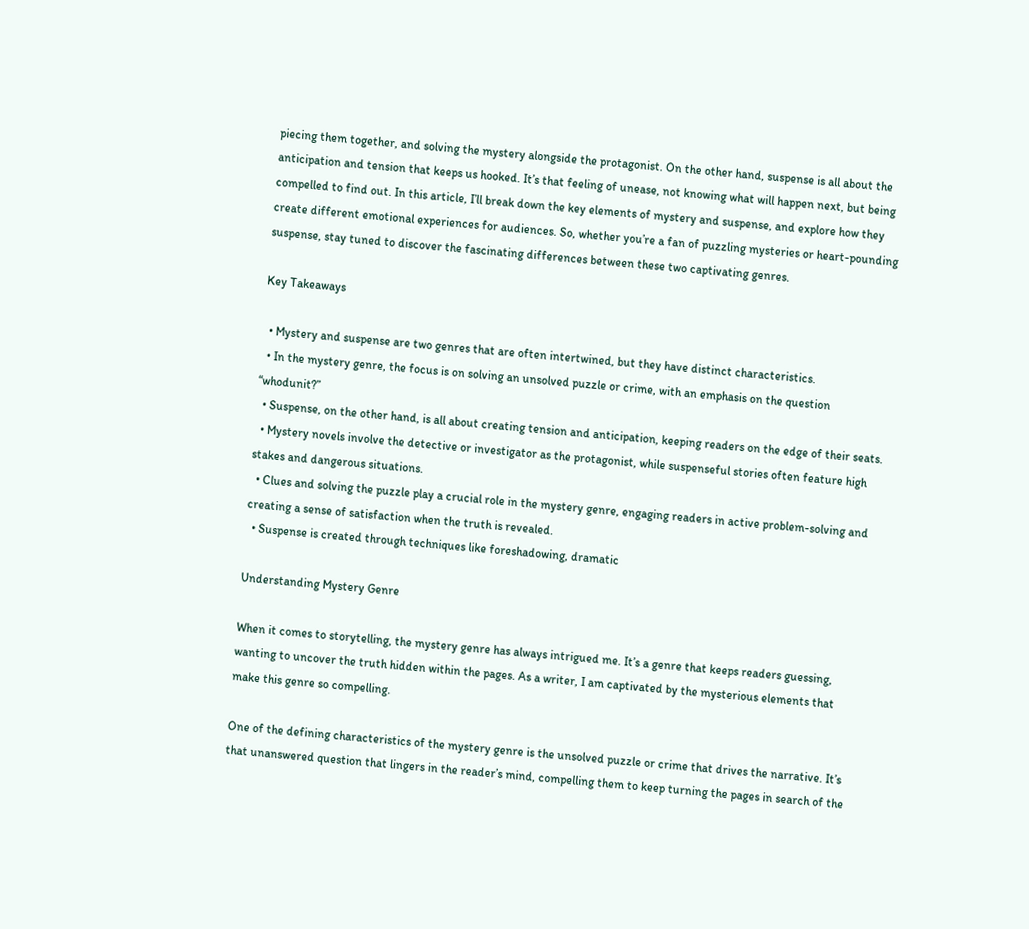piecing them together, and solving the mystery alongside the protagonist. On the other hand, suspense is all about the anticipation and tension that keeps us hooked. It’s that feeling of unease, not knowing what will happen next, but being compelled to find out. In this article, I’ll break down the key elements of mystery and suspense, and explore how they create different emotional experiences for audiences. So, whether you’re a fan of puzzling mysteries or heart-pounding suspense, stay tuned to discover the fascinating differences between these two captivating genres.

Key Takeaways

  • Mystery and suspense are two genres that are often intertwined, but they have distinct characteristics.
  • In the mystery genre, the focus is on solving an unsolved puzzle or crime, with an emphasis on the question “whodunit?”
  • Suspense, on the other hand, is all about creating tension and anticipation, keeping readers on the edge of their seats.
  • Mystery novels involve the detective or investigator as the protagonist, while suspenseful stories often feature high stakes and dangerous situations.
  • Clues and solving the puzzle play a crucial role in the mystery genre, engaging readers in active problem-solving and creating a sense of satisfaction when the truth is revealed.
  • Suspense is created through techniques like foreshadowing, dramatic

Understanding Mystery Genre

When it comes to storytelling, the mystery genre has always intrigued me. It’s a genre that keeps readers guessing, wanting to uncover the truth hidden within the pages. As a writer, I am captivated by the mysterious elements that make this genre so compelling.

One of the defining characteristics of the mystery genre is the unsolved puzzle or crime that drives the narrative. It’s that unanswered question that lingers in the reader’s mind, compelling them to keep turning the pages in search of the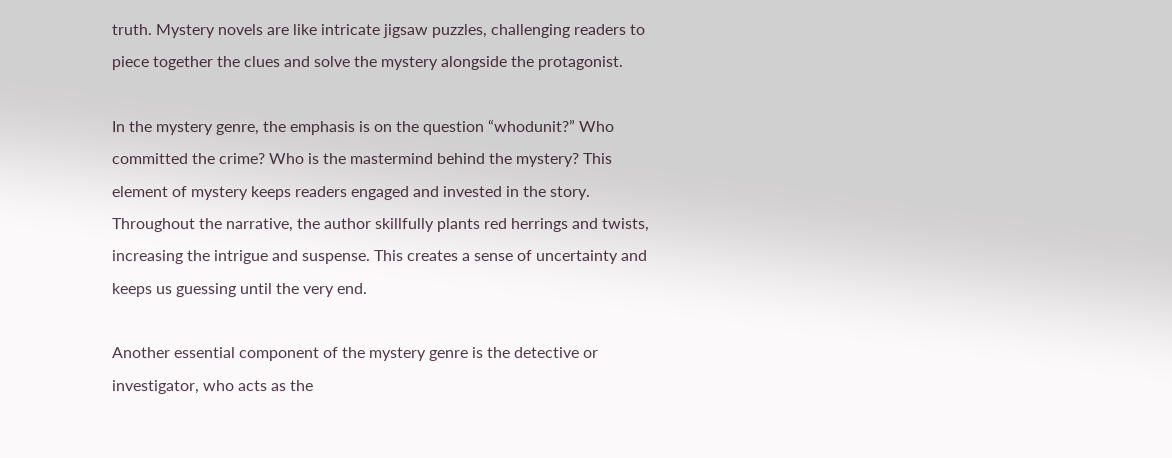truth. Mystery novels are like intricate jigsaw puzzles, challenging readers to piece together the clues and solve the mystery alongside the protagonist.

In the mystery genre, the emphasis is on the question “whodunit?” Who committed the crime? Who is the mastermind behind the mystery? This element of mystery keeps readers engaged and invested in the story. Throughout the narrative, the author skillfully plants red herrings and twists, increasing the intrigue and suspense. This creates a sense of uncertainty and keeps us guessing until the very end.

Another essential component of the mystery genre is the detective or investigator, who acts as the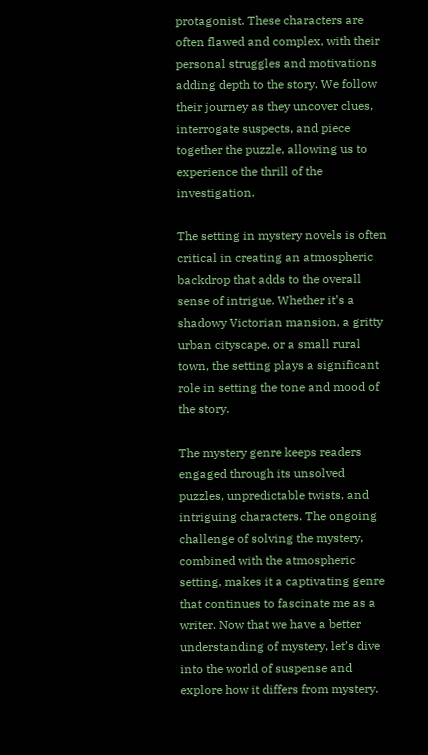protagonist. These characters are often flawed and complex, with their personal struggles and motivations adding depth to the story. We follow their journey as they uncover clues, interrogate suspects, and piece together the puzzle, allowing us to experience the thrill of the investigation.

The setting in mystery novels is often critical in creating an atmospheric backdrop that adds to the overall sense of intrigue. Whether it’s a shadowy Victorian mansion, a gritty urban cityscape, or a small rural town, the setting plays a significant role in setting the tone and mood of the story.

The mystery genre keeps readers engaged through its unsolved puzzles, unpredictable twists, and intriguing characters. The ongoing challenge of solving the mystery, combined with the atmospheric setting, makes it a captivating genre that continues to fascinate me as a writer. Now that we have a better understanding of mystery, let’s dive into the world of suspense and explore how it differs from mystery.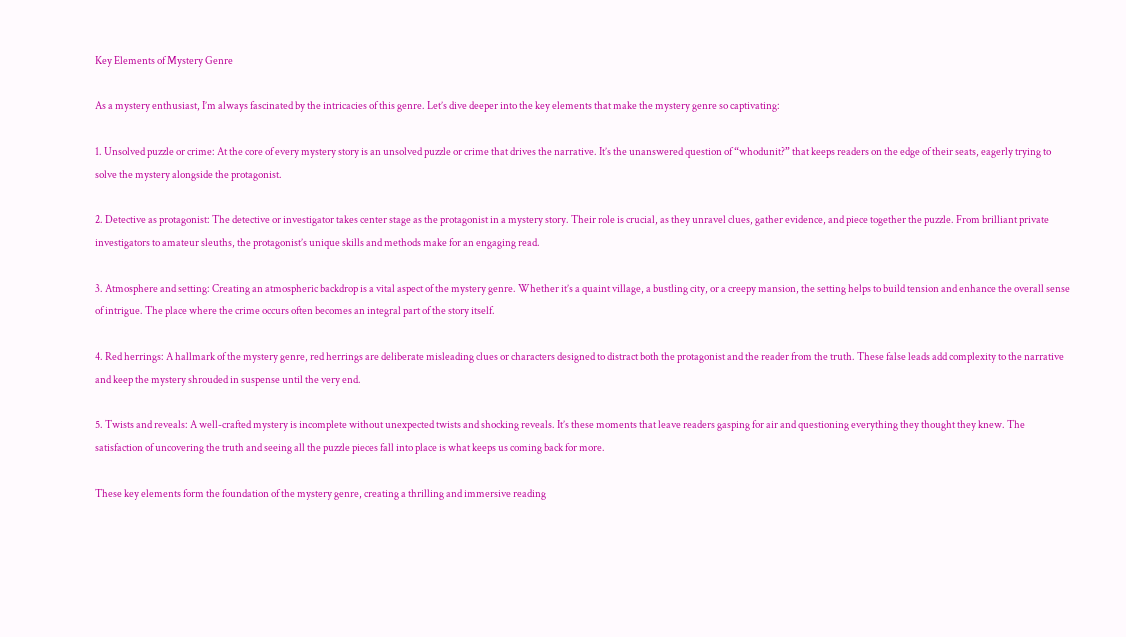Key Elements of Mystery Genre

As a mystery enthusiast, I’m always fascinated by the intricacies of this genre. Let’s dive deeper into the key elements that make the mystery genre so captivating:

1. Unsolved puzzle or crime: At the core of every mystery story is an unsolved puzzle or crime that drives the narrative. It’s the unanswered question of “whodunit?” that keeps readers on the edge of their seats, eagerly trying to solve the mystery alongside the protagonist.

2. Detective as protagonist: The detective or investigator takes center stage as the protagonist in a mystery story. Their role is crucial, as they unravel clues, gather evidence, and piece together the puzzle. From brilliant private investigators to amateur sleuths, the protagonist’s unique skills and methods make for an engaging read.

3. Atmosphere and setting: Creating an atmospheric backdrop is a vital aspect of the mystery genre. Whether it’s a quaint village, a bustling city, or a creepy mansion, the setting helps to build tension and enhance the overall sense of intrigue. The place where the crime occurs often becomes an integral part of the story itself.

4. Red herrings: A hallmark of the mystery genre, red herrings are deliberate misleading clues or characters designed to distract both the protagonist and the reader from the truth. These false leads add complexity to the narrative and keep the mystery shrouded in suspense until the very end.

5. Twists and reveals: A well-crafted mystery is incomplete without unexpected twists and shocking reveals. It’s these moments that leave readers gasping for air and questioning everything they thought they knew. The satisfaction of uncovering the truth and seeing all the puzzle pieces fall into place is what keeps us coming back for more.

These key elements form the foundation of the mystery genre, creating a thrilling and immersive reading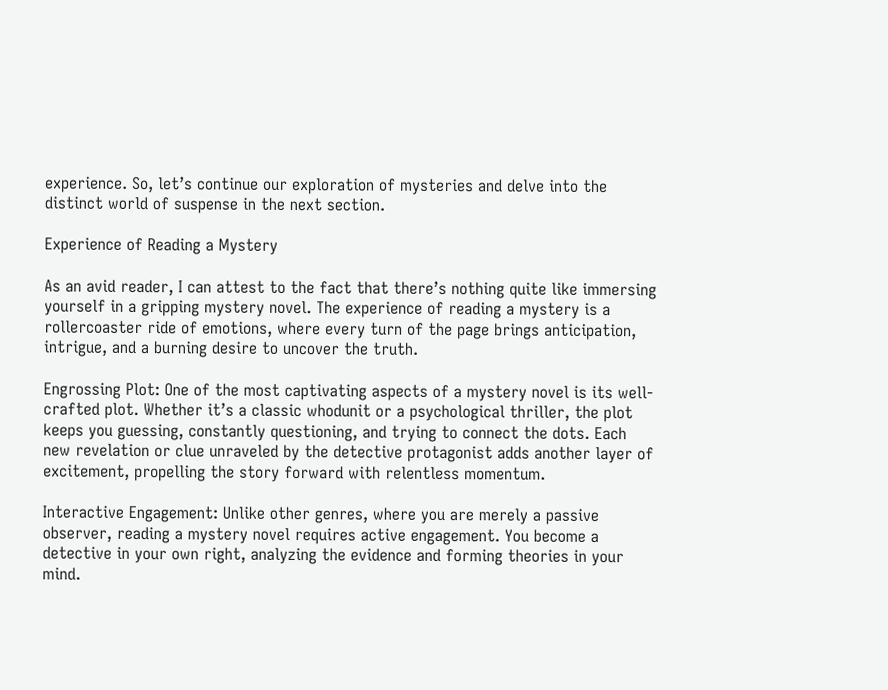experience. So, let’s continue our exploration of mysteries and delve into the distinct world of suspense in the next section.

Experience of Reading a Mystery

As an avid reader, I can attest to the fact that there’s nothing quite like immersing yourself in a gripping mystery novel. The experience of reading a mystery is a rollercoaster ride of emotions, where every turn of the page brings anticipation, intrigue, and a burning desire to uncover the truth.

Engrossing Plot: One of the most captivating aspects of a mystery novel is its well-crafted plot. Whether it’s a classic whodunit or a psychological thriller, the plot keeps you guessing, constantly questioning, and trying to connect the dots. Each new revelation or clue unraveled by the detective protagonist adds another layer of excitement, propelling the story forward with relentless momentum.

Interactive Engagement: Unlike other genres, where you are merely a passive observer, reading a mystery novel requires active engagement. You become a detective in your own right, analyzing the evidence and forming theories in your mind.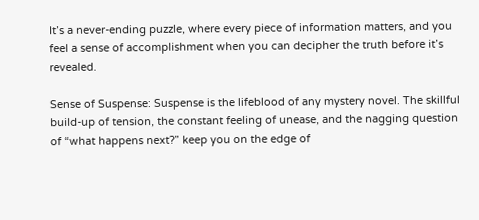It’s a never-ending puzzle, where every piece of information matters, and you feel a sense of accomplishment when you can decipher the truth before it’s revealed.

Sense of Suspense: Suspense is the lifeblood of any mystery novel. The skillful build-up of tension, the constant feeling of unease, and the nagging question of “what happens next?” keep you on the edge of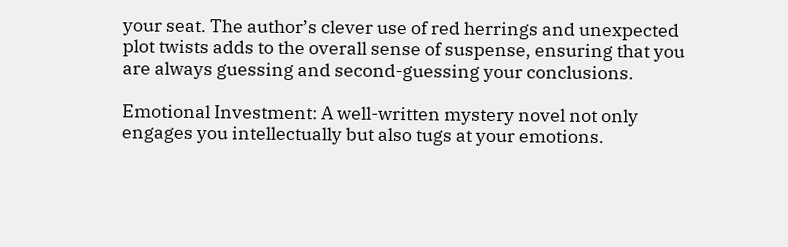your seat. The author’s clever use of red herrings and unexpected plot twists adds to the overall sense of suspense, ensuring that you are always guessing and second-guessing your conclusions.

Emotional Investment: A well-written mystery novel not only engages you intellectually but also tugs at your emotions.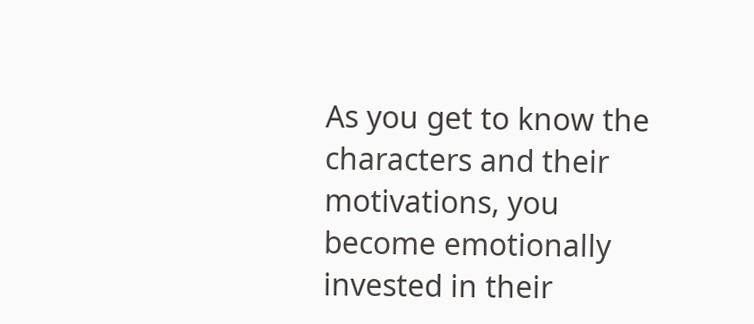As you get to know the characters and their motivations, you become emotionally invested in their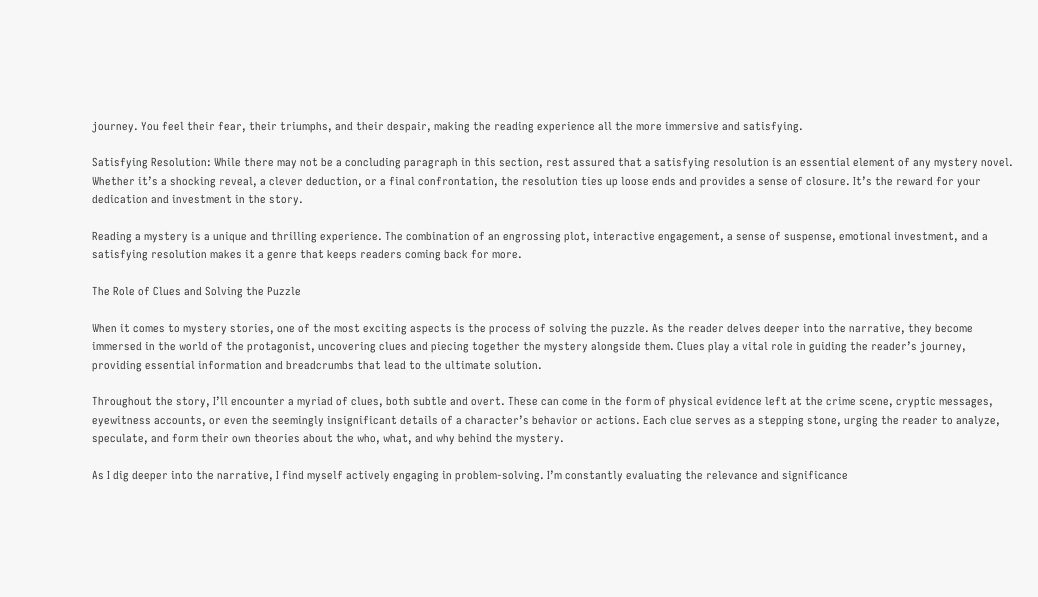journey. You feel their fear, their triumphs, and their despair, making the reading experience all the more immersive and satisfying.

Satisfying Resolution: While there may not be a concluding paragraph in this section, rest assured that a satisfying resolution is an essential element of any mystery novel. Whether it’s a shocking reveal, a clever deduction, or a final confrontation, the resolution ties up loose ends and provides a sense of closure. It’s the reward for your dedication and investment in the story.

Reading a mystery is a unique and thrilling experience. The combination of an engrossing plot, interactive engagement, a sense of suspense, emotional investment, and a satisfying resolution makes it a genre that keeps readers coming back for more.

The Role of Clues and Solving the Puzzle

When it comes to mystery stories, one of the most exciting aspects is the process of solving the puzzle. As the reader delves deeper into the narrative, they become immersed in the world of the protagonist, uncovering clues and piecing together the mystery alongside them. Clues play a vital role in guiding the reader’s journey, providing essential information and breadcrumbs that lead to the ultimate solution.

Throughout the story, I’ll encounter a myriad of clues, both subtle and overt. These can come in the form of physical evidence left at the crime scene, cryptic messages, eyewitness accounts, or even the seemingly insignificant details of a character’s behavior or actions. Each clue serves as a stepping stone, urging the reader to analyze, speculate, and form their own theories about the who, what, and why behind the mystery.

As I dig deeper into the narrative, I find myself actively engaging in problem-solving. I’m constantly evaluating the relevance and significance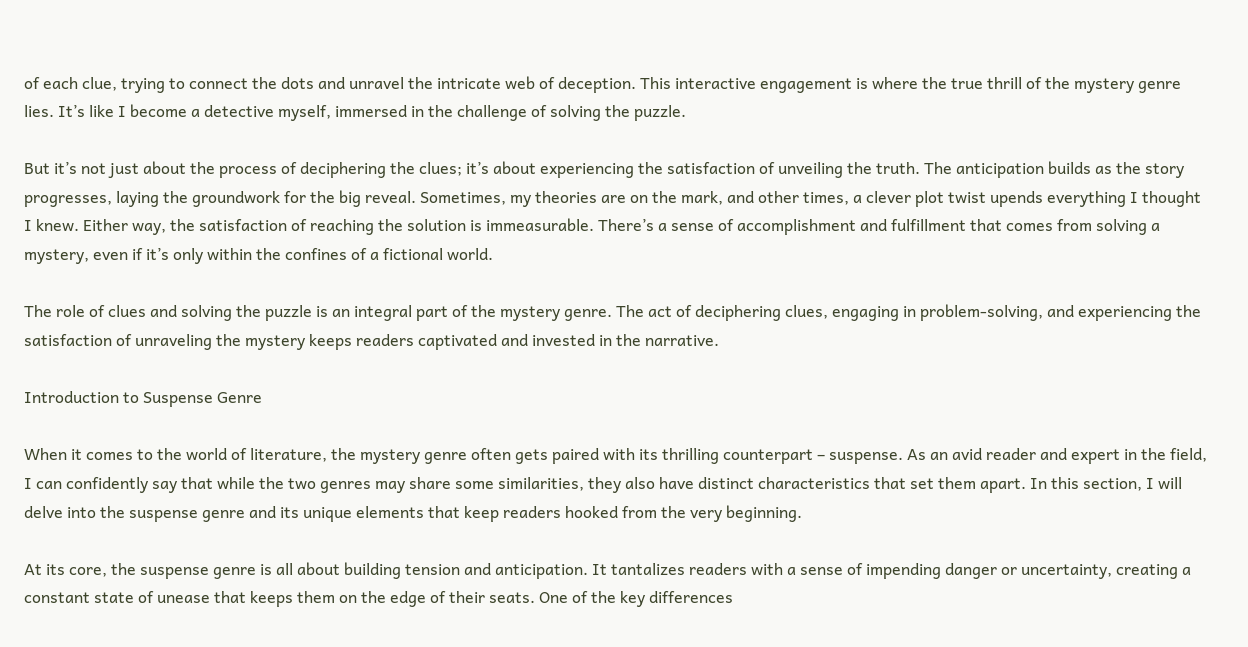of each clue, trying to connect the dots and unravel the intricate web of deception. This interactive engagement is where the true thrill of the mystery genre lies. It’s like I become a detective myself, immersed in the challenge of solving the puzzle.

But it’s not just about the process of deciphering the clues; it’s about experiencing the satisfaction of unveiling the truth. The anticipation builds as the story progresses, laying the groundwork for the big reveal. Sometimes, my theories are on the mark, and other times, a clever plot twist upends everything I thought I knew. Either way, the satisfaction of reaching the solution is immeasurable. There’s a sense of accomplishment and fulfillment that comes from solving a mystery, even if it’s only within the confines of a fictional world.

The role of clues and solving the puzzle is an integral part of the mystery genre. The act of deciphering clues, engaging in problem-solving, and experiencing the satisfaction of unraveling the mystery keeps readers captivated and invested in the narrative.

Introduction to Suspense Genre

When it comes to the world of literature, the mystery genre often gets paired with its thrilling counterpart – suspense. As an avid reader and expert in the field, I can confidently say that while the two genres may share some similarities, they also have distinct characteristics that set them apart. In this section, I will delve into the suspense genre and its unique elements that keep readers hooked from the very beginning.

At its core, the suspense genre is all about building tension and anticipation. It tantalizes readers with a sense of impending danger or uncertainty, creating a constant state of unease that keeps them on the edge of their seats. One of the key differences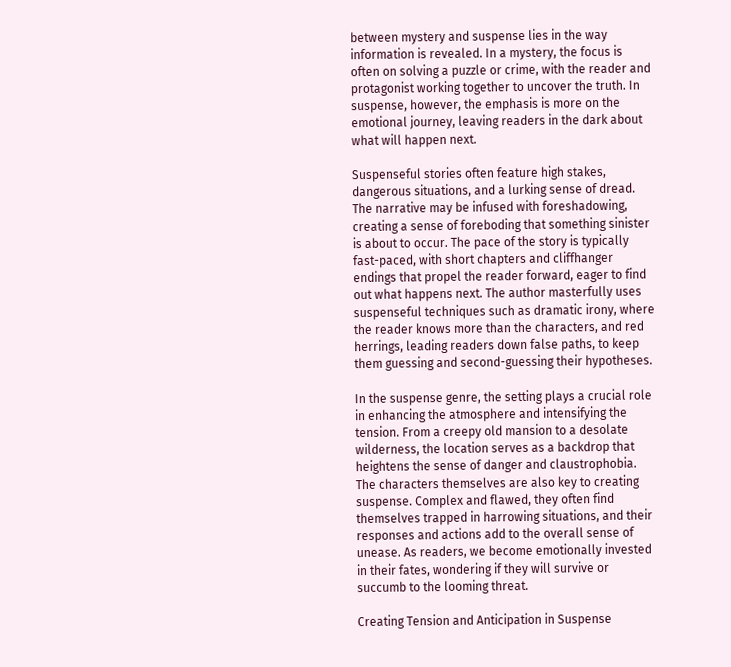between mystery and suspense lies in the way information is revealed. In a mystery, the focus is often on solving a puzzle or crime, with the reader and protagonist working together to uncover the truth. In suspense, however, the emphasis is more on the emotional journey, leaving readers in the dark about what will happen next.

Suspenseful stories often feature high stakes, dangerous situations, and a lurking sense of dread. The narrative may be infused with foreshadowing, creating a sense of foreboding that something sinister is about to occur. The pace of the story is typically fast-paced, with short chapters and cliffhanger endings that propel the reader forward, eager to find out what happens next. The author masterfully uses suspenseful techniques such as dramatic irony, where the reader knows more than the characters, and red herrings, leading readers down false paths, to keep them guessing and second-guessing their hypotheses.

In the suspense genre, the setting plays a crucial role in enhancing the atmosphere and intensifying the tension. From a creepy old mansion to a desolate wilderness, the location serves as a backdrop that heightens the sense of danger and claustrophobia. The characters themselves are also key to creating suspense. Complex and flawed, they often find themselves trapped in harrowing situations, and their responses and actions add to the overall sense of unease. As readers, we become emotionally invested in their fates, wondering if they will survive or succumb to the looming threat.

Creating Tension and Anticipation in Suspense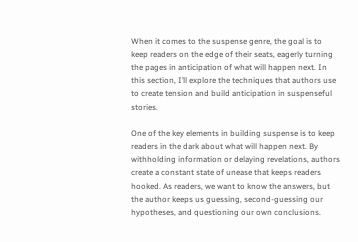When it comes to the suspense genre, the goal is to keep readers on the edge of their seats, eagerly turning the pages in anticipation of what will happen next. In this section, I’ll explore the techniques that authors use to create tension and build anticipation in suspenseful stories.

One of the key elements in building suspense is to keep readers in the dark about what will happen next. By withholding information or delaying revelations, authors create a constant state of unease that keeps readers hooked. As readers, we want to know the answers, but the author keeps us guessing, second-guessing our hypotheses, and questioning our own conclusions.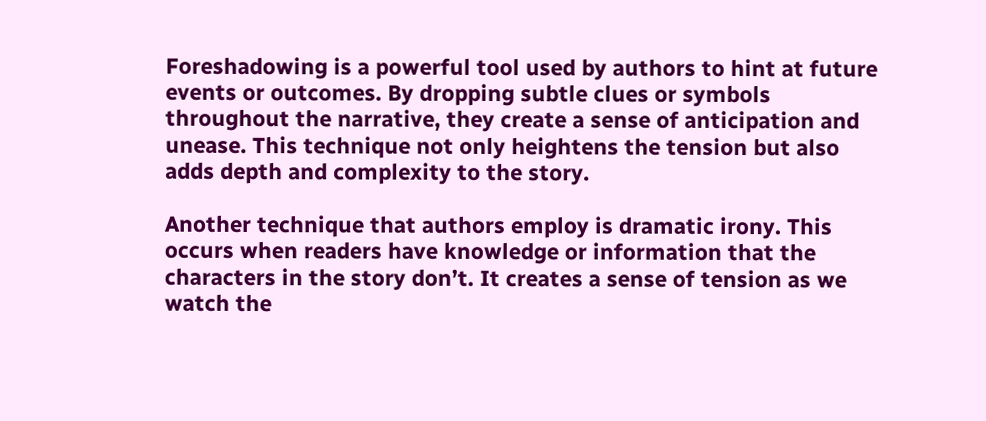Foreshadowing is a powerful tool used by authors to hint at future events or outcomes. By dropping subtle clues or symbols throughout the narrative, they create a sense of anticipation and unease. This technique not only heightens the tension but also adds depth and complexity to the story.

Another technique that authors employ is dramatic irony. This occurs when readers have knowledge or information that the characters in the story don’t. It creates a sense of tension as we watch the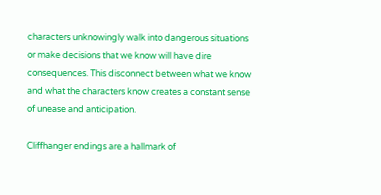characters unknowingly walk into dangerous situations or make decisions that we know will have dire consequences. This disconnect between what we know and what the characters know creates a constant sense of unease and anticipation.

Cliffhanger endings are a hallmark of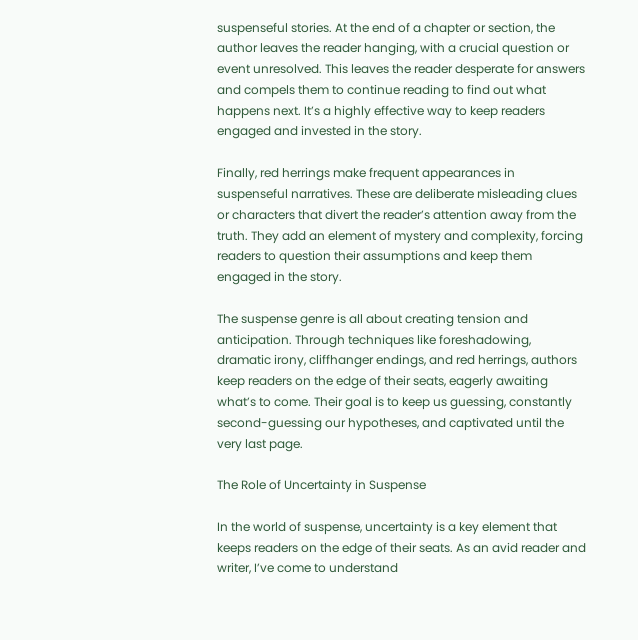suspenseful stories. At the end of a chapter or section, the author leaves the reader hanging, with a crucial question or event unresolved. This leaves the reader desperate for answers and compels them to continue reading to find out what happens next. It’s a highly effective way to keep readers engaged and invested in the story.

Finally, red herrings make frequent appearances in suspenseful narratives. These are deliberate misleading clues or characters that divert the reader’s attention away from the truth. They add an element of mystery and complexity, forcing readers to question their assumptions and keep them engaged in the story.

The suspense genre is all about creating tension and anticipation. Through techniques like foreshadowing, dramatic irony, cliffhanger endings, and red herrings, authors keep readers on the edge of their seats, eagerly awaiting what’s to come. Their goal is to keep us guessing, constantly second-guessing our hypotheses, and captivated until the very last page.

The Role of Uncertainty in Suspense

In the world of suspense, uncertainty is a key element that keeps readers on the edge of their seats. As an avid reader and writer, I’ve come to understand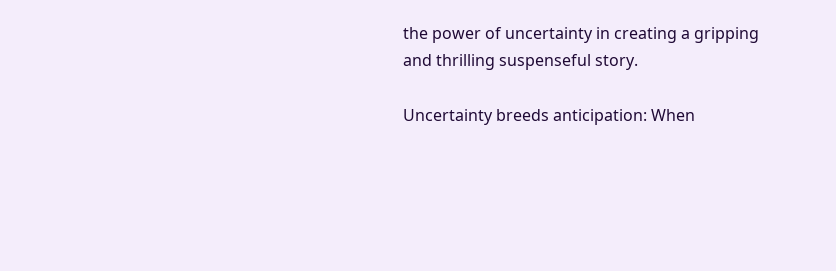the power of uncertainty in creating a gripping and thrilling suspenseful story.

Uncertainty breeds anticipation: When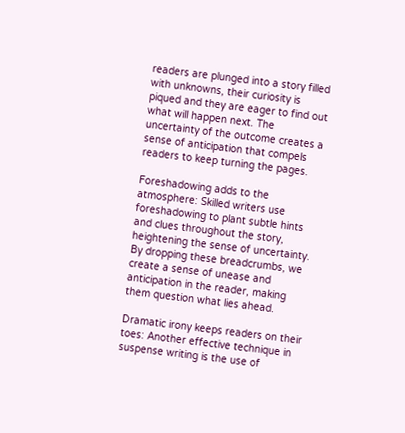readers are plunged into a story filled with unknowns, their curiosity is piqued and they are eager to find out what will happen next. The uncertainty of the outcome creates a sense of anticipation that compels readers to keep turning the pages.

Foreshadowing adds to the atmosphere: Skilled writers use foreshadowing to plant subtle hints and clues throughout the story, heightening the sense of uncertainty. By dropping these breadcrumbs, we create a sense of unease and anticipation in the reader, making them question what lies ahead.

Dramatic irony keeps readers on their toes: Another effective technique in suspense writing is the use of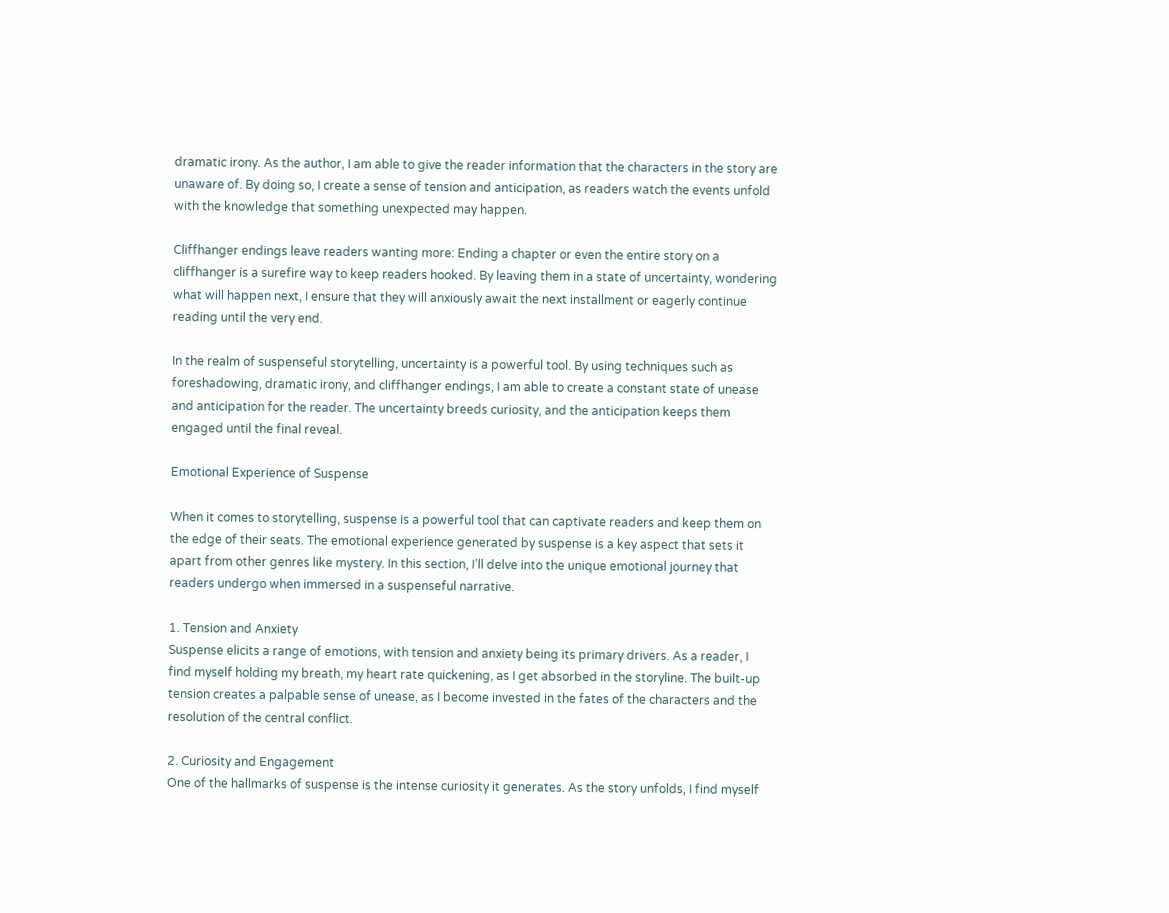dramatic irony. As the author, I am able to give the reader information that the characters in the story are unaware of. By doing so, I create a sense of tension and anticipation, as readers watch the events unfold with the knowledge that something unexpected may happen.

Cliffhanger endings leave readers wanting more: Ending a chapter or even the entire story on a cliffhanger is a surefire way to keep readers hooked. By leaving them in a state of uncertainty, wondering what will happen next, I ensure that they will anxiously await the next installment or eagerly continue reading until the very end.

In the realm of suspenseful storytelling, uncertainty is a powerful tool. By using techniques such as foreshadowing, dramatic irony, and cliffhanger endings, I am able to create a constant state of unease and anticipation for the reader. The uncertainty breeds curiosity, and the anticipation keeps them engaged until the final reveal.

Emotional Experience of Suspense

When it comes to storytelling, suspense is a powerful tool that can captivate readers and keep them on the edge of their seats. The emotional experience generated by suspense is a key aspect that sets it apart from other genres like mystery. In this section, I’ll delve into the unique emotional journey that readers undergo when immersed in a suspenseful narrative.

1. Tension and Anxiety
Suspense elicits a range of emotions, with tension and anxiety being its primary drivers. As a reader, I find myself holding my breath, my heart rate quickening, as I get absorbed in the storyline. The built-up tension creates a palpable sense of unease, as I become invested in the fates of the characters and the resolution of the central conflict.

2. Curiosity and Engagement
One of the hallmarks of suspense is the intense curiosity it generates. As the story unfolds, I find myself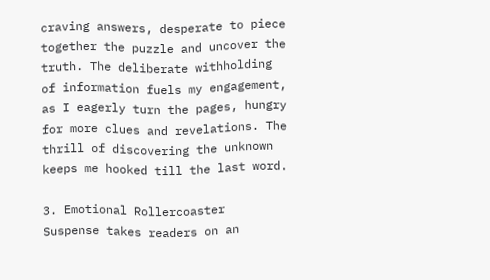craving answers, desperate to piece together the puzzle and uncover the truth. The deliberate withholding of information fuels my engagement, as I eagerly turn the pages, hungry for more clues and revelations. The thrill of discovering the unknown keeps me hooked till the last word.

3. Emotional Rollercoaster
Suspense takes readers on an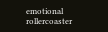emotional rollercoaster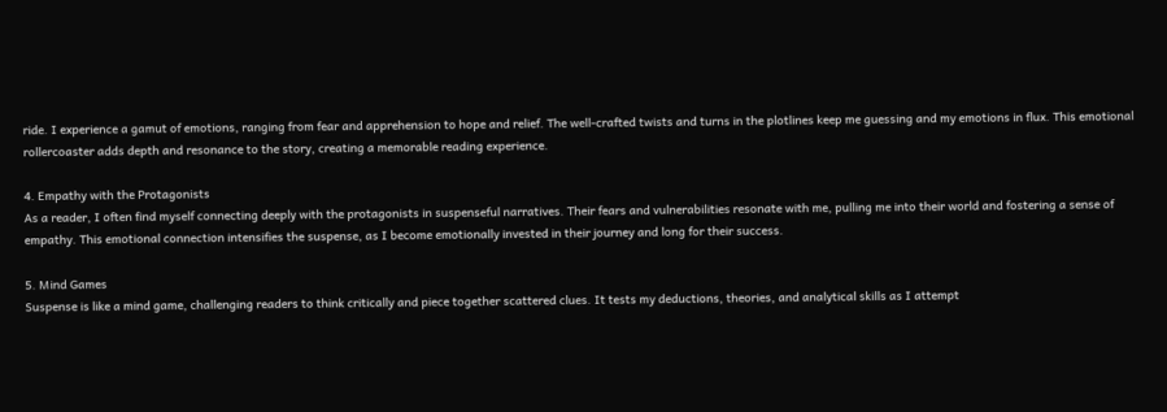ride. I experience a gamut of emotions, ranging from fear and apprehension to hope and relief. The well-crafted twists and turns in the plotlines keep me guessing and my emotions in flux. This emotional rollercoaster adds depth and resonance to the story, creating a memorable reading experience.

4. Empathy with the Protagonists
As a reader, I often find myself connecting deeply with the protagonists in suspenseful narratives. Their fears and vulnerabilities resonate with me, pulling me into their world and fostering a sense of empathy. This emotional connection intensifies the suspense, as I become emotionally invested in their journey and long for their success.

5. Mind Games
Suspense is like a mind game, challenging readers to think critically and piece together scattered clues. It tests my deductions, theories, and analytical skills as I attempt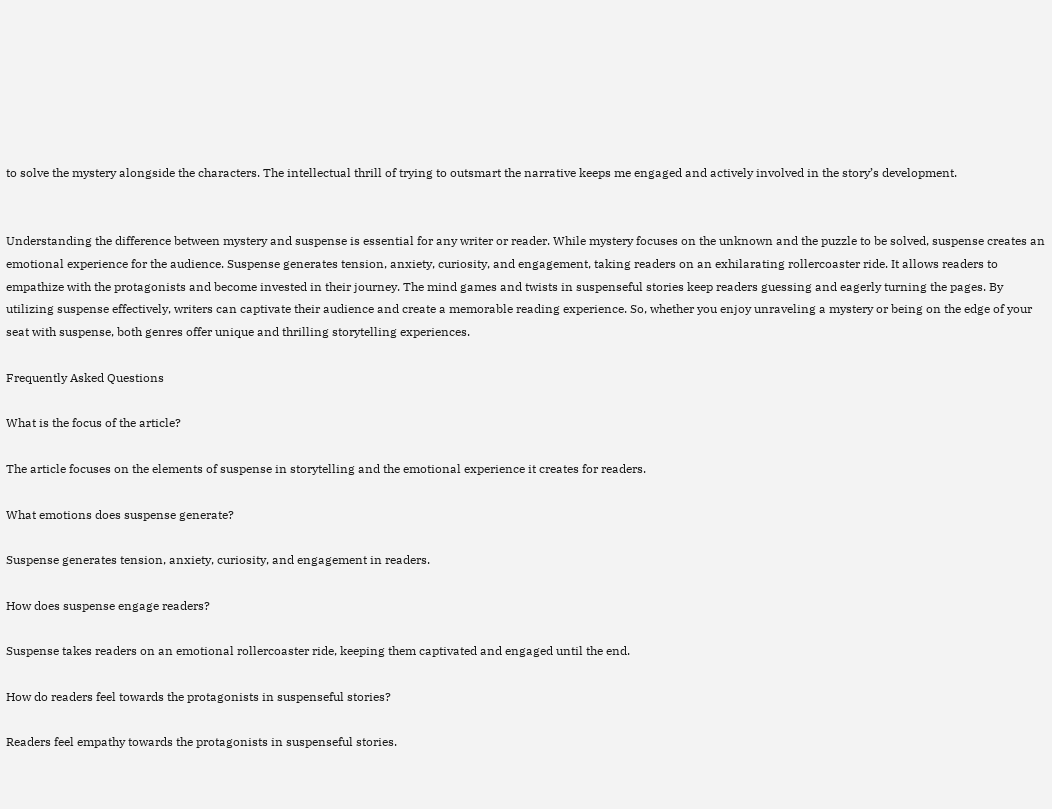to solve the mystery alongside the characters. The intellectual thrill of trying to outsmart the narrative keeps me engaged and actively involved in the story’s development.


Understanding the difference between mystery and suspense is essential for any writer or reader. While mystery focuses on the unknown and the puzzle to be solved, suspense creates an emotional experience for the audience. Suspense generates tension, anxiety, curiosity, and engagement, taking readers on an exhilarating rollercoaster ride. It allows readers to empathize with the protagonists and become invested in their journey. The mind games and twists in suspenseful stories keep readers guessing and eagerly turning the pages. By utilizing suspense effectively, writers can captivate their audience and create a memorable reading experience. So, whether you enjoy unraveling a mystery or being on the edge of your seat with suspense, both genres offer unique and thrilling storytelling experiences.

Frequently Asked Questions

What is the focus of the article?

The article focuses on the elements of suspense in storytelling and the emotional experience it creates for readers.

What emotions does suspense generate?

Suspense generates tension, anxiety, curiosity, and engagement in readers.

How does suspense engage readers?

Suspense takes readers on an emotional rollercoaster ride, keeping them captivated and engaged until the end.

How do readers feel towards the protagonists in suspenseful stories?

Readers feel empathy towards the protagonists in suspenseful stories.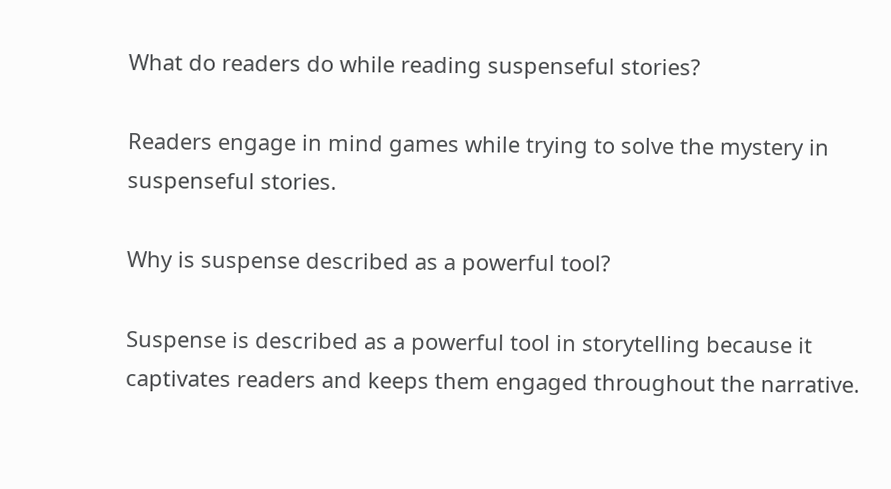What do readers do while reading suspenseful stories?

Readers engage in mind games while trying to solve the mystery in suspenseful stories.

Why is suspense described as a powerful tool?

Suspense is described as a powerful tool in storytelling because it captivates readers and keeps them engaged throughout the narrative.